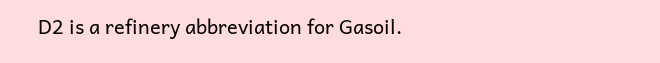D2 is a refinery abbreviation for Gasoil.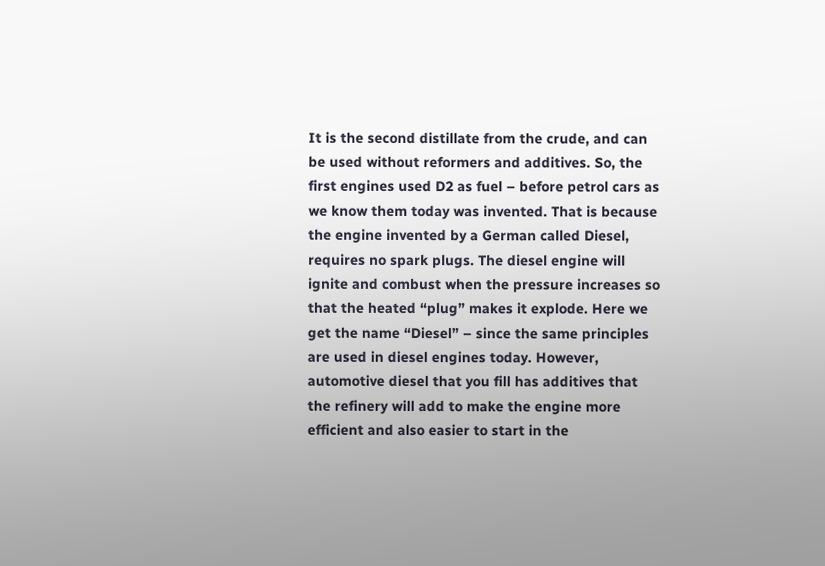It is the second distillate from the crude, and can be used without reformers and additives. So, the first engines used D2 as fuel – before petrol cars as we know them today was invented. That is because the engine invented by a German called Diesel, requires no spark plugs. The diesel engine will ignite and combust when the pressure increases so that the heated “plug” makes it explode. Here we get the name “Diesel” – since the same principles are used in diesel engines today. However, automotive diesel that you fill has additives that the refinery will add to make the engine more efficient and also easier to start in the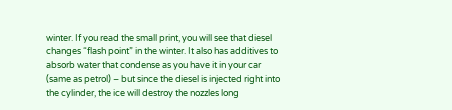winter. If you read the small print, you will see that diesel changes “flash point” in the winter. It also has additives to absorb water that condense as you have it in your car (same as petrol) – but since the diesel is injected right into the cylinder, the ice will destroy the nozzles long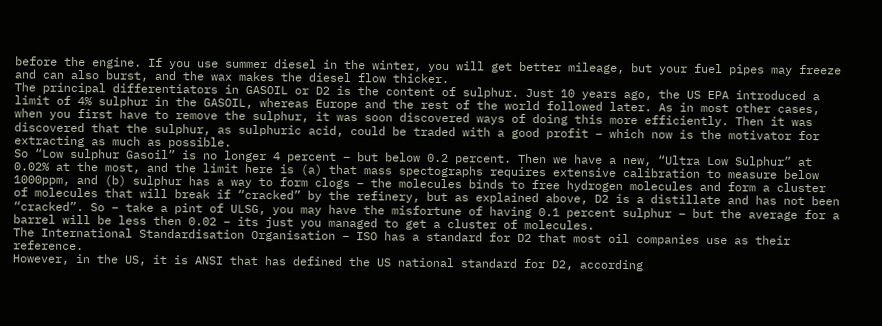before the engine. If you use summer diesel in the winter, you will get better mileage, but your fuel pipes may freeze and can also burst, and the wax makes the diesel flow thicker.
The principal differentiators in GASOIL or D2 is the content of sulphur. Just 10 years ago, the US EPA introduced a limit of 4% sulphur in the GASOIL, whereas Europe and the rest of the world followed later. As in most other cases, when you first have to remove the sulphur, it was soon discovered ways of doing this more efficiently. Then it was discovered that the sulphur, as sulphuric acid, could be traded with a good profit – which now is the motivator for extracting as much as possible.
So “Low sulphur Gasoil” is no longer 4 percent – but below 0.2 percent. Then we have a new, “Ultra Low Sulphur” at 0.02% at the most, and the limit here is (a) that mass spectographs requires extensive calibration to measure below 1000ppm, and (b) sulphur has a way to form clogs – the molecules binds to free hydrogen molecules and form a cluster of molecules that will break if “cracked” by the refinery, but as explained above, D2 is a distillate and has not been “cracked”. So – take a pint of ULSG, you may have the misfortune of having 0.1 percent sulphur – but the average for a barrel will be less then 0.02 – its just you managed to get a cluster of molecules.
The International Standardisation Organisation – ISO has a standard for D2 that most oil companies use as their reference.
However, in the US, it is ANSI that has defined the US national standard for D2, according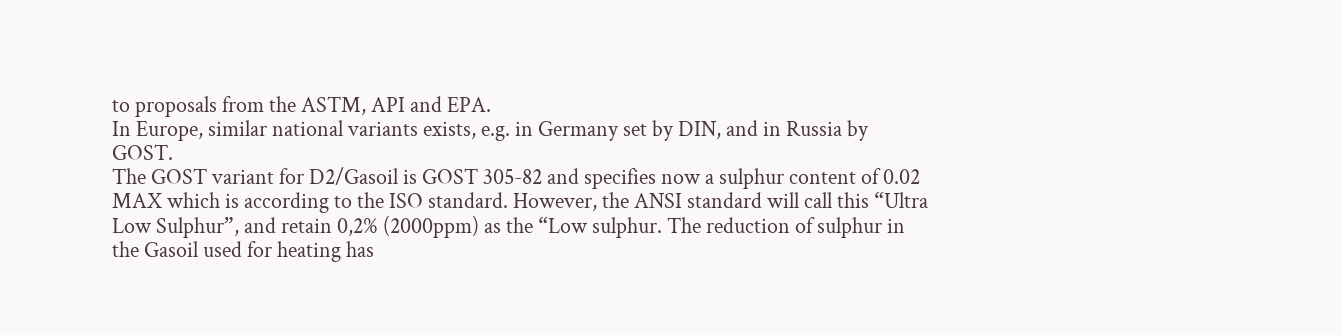to proposals from the ASTM, API and EPA.
In Europe, similar national variants exists, e.g. in Germany set by DIN, and in Russia by GOST.
The GOST variant for D2/Gasoil is GOST 305-82 and specifies now a sulphur content of 0.02 MAX which is according to the ISO standard. However, the ANSI standard will call this “Ultra Low Sulphur”, and retain 0,2% (2000ppm) as the “Low sulphur. The reduction of sulphur in the Gasoil used for heating has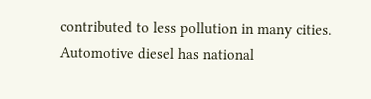contributed to less pollution in many cities.
Automotive diesel has national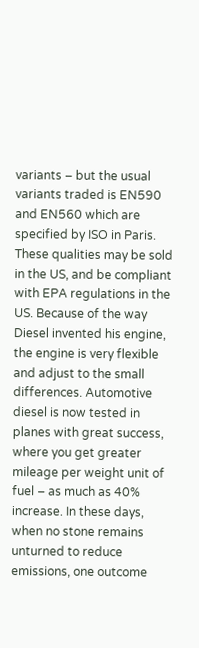variants – but the usual variants traded is EN590 and EN560 which are specified by ISO in Paris. These qualities may be sold in the US, and be compliant with EPA regulations in the US. Because of the way Diesel invented his engine, the engine is very flexible and adjust to the small differences. Automotive diesel is now tested in planes with great success, where you get greater mileage per weight unit of fuel – as much as 40% increase. In these days, when no stone remains unturned to reduce emissions, one outcome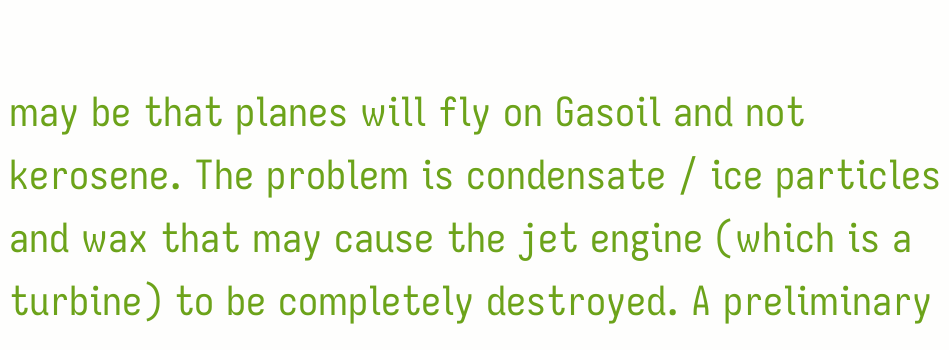may be that planes will fly on Gasoil and not kerosene. The problem is condensate / ice particles and wax that may cause the jet engine (which is a turbine) to be completely destroyed. A preliminary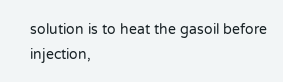solution is to heat the gasoil before injection,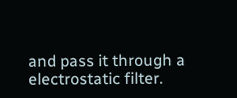and pass it through a electrostatic filter.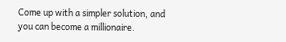Come up with a simpler solution, and you can become a millionaire.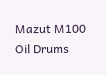Mazut M100
Oil Drums